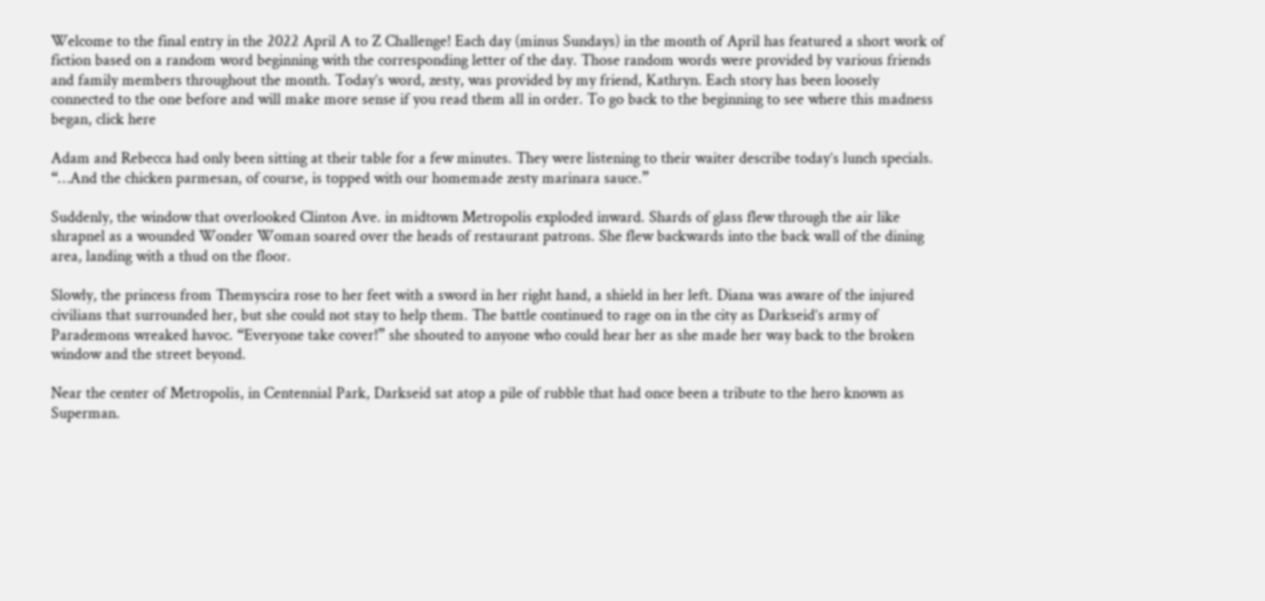Welcome to the final entry in the 2022 April A to Z Challenge! Each day (minus Sundays) in the month of April has featured a short work of fiction based on a random word beginning with the corresponding letter of the day. Those random words were provided by various friends and family members throughout the month. Today’s word, zesty, was provided by my friend, Kathryn. Each story has been loosely connected to the one before and will make more sense if you read them all in order. To go back to the beginning to see where this madness began, click here

Adam and Rebecca had only been sitting at their table for a few minutes. They were listening to their waiter describe today’s lunch specials. “…And the chicken parmesan, of course, is topped with our homemade zesty marinara sauce.”

Suddenly, the window that overlooked Clinton Ave. in midtown Metropolis exploded inward. Shards of glass flew through the air like shrapnel as a wounded Wonder Woman soared over the heads of restaurant patrons. She flew backwards into the back wall of the dining area, landing with a thud on the floor.

Slowly, the princess from Themyscira rose to her feet with a sword in her right hand, a shield in her left. Diana was aware of the injured civilians that surrounded her, but she could not stay to help them. The battle continued to rage on in the city as Darkseid’s army of Parademons wreaked havoc. “Everyone take cover!” she shouted to anyone who could hear her as she made her way back to the broken window and the street beyond.

Near the center of Metropolis, in Centennial Park, Darkseid sat atop a pile of rubble that had once been a tribute to the hero known as Superman.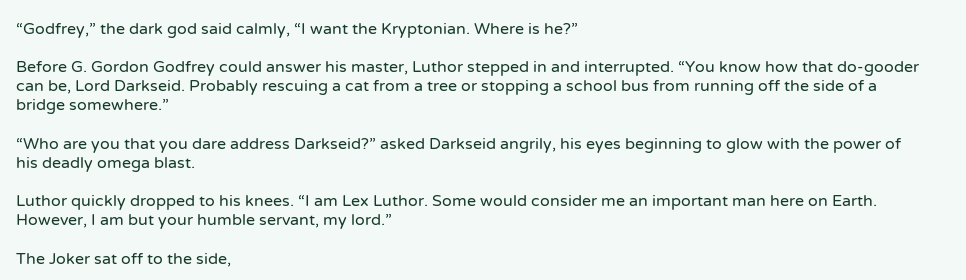“Godfrey,” the dark god said calmly, “I want the Kryptonian. Where is he?”

Before G. Gordon Godfrey could answer his master, Luthor stepped in and interrupted. “You know how that do-gooder can be, Lord Darkseid. Probably rescuing a cat from a tree or stopping a school bus from running off the side of a bridge somewhere.”

“Who are you that you dare address Darkseid?” asked Darkseid angrily, his eyes beginning to glow with the power of his deadly omega blast.

Luthor quickly dropped to his knees. “I am Lex Luthor. Some would consider me an important man here on Earth. However, I am but your humble servant, my lord.”

The Joker sat off to the side,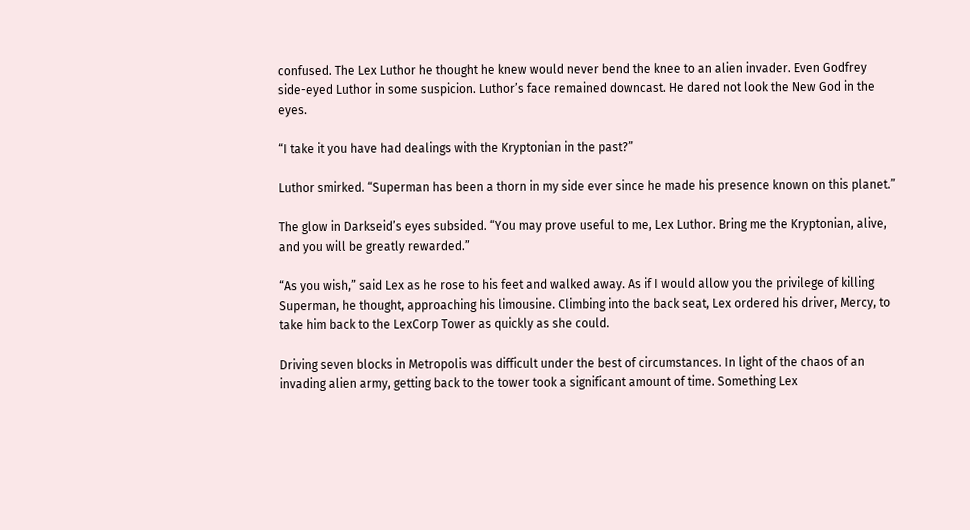confused. The Lex Luthor he thought he knew would never bend the knee to an alien invader. Even Godfrey side-eyed Luthor in some suspicion. Luthor’s face remained downcast. He dared not look the New God in the eyes.

“I take it you have had dealings with the Kryptonian in the past?”

Luthor smirked. “Superman has been a thorn in my side ever since he made his presence known on this planet.”

The glow in Darkseid’s eyes subsided. “You may prove useful to me, Lex Luthor. Bring me the Kryptonian, alive, and you will be greatly rewarded.”

“As you wish,” said Lex as he rose to his feet and walked away. As if I would allow you the privilege of killing Superman, he thought, approaching his limousine. Climbing into the back seat, Lex ordered his driver, Mercy, to take him back to the LexCorp Tower as quickly as she could.

Driving seven blocks in Metropolis was difficult under the best of circumstances. In light of the chaos of an invading alien army, getting back to the tower took a significant amount of time. Something Lex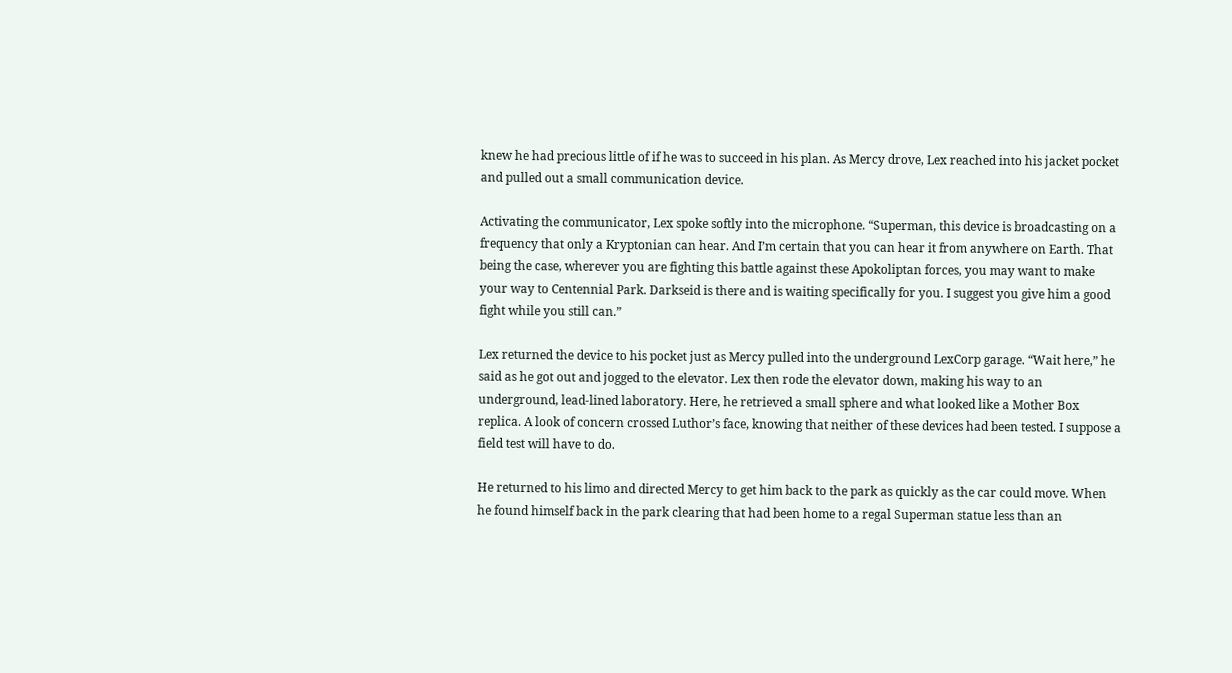knew he had precious little of if he was to succeed in his plan. As Mercy drove, Lex reached into his jacket pocket and pulled out a small communication device.

Activating the communicator, Lex spoke softly into the microphone. “Superman, this device is broadcasting on a frequency that only a Kryptonian can hear. And I’m certain that you can hear it from anywhere on Earth. That being the case, wherever you are fighting this battle against these Apokoliptan forces, you may want to make your way to Centennial Park. Darkseid is there and is waiting specifically for you. I suggest you give him a good fight while you still can.”

Lex returned the device to his pocket just as Mercy pulled into the underground LexCorp garage. “Wait here,” he said as he got out and jogged to the elevator. Lex then rode the elevator down, making his way to an underground, lead-lined laboratory. Here, he retrieved a small sphere and what looked like a Mother Box replica. A look of concern crossed Luthor’s face, knowing that neither of these devices had been tested. I suppose a field test will have to do.

He returned to his limo and directed Mercy to get him back to the park as quickly as the car could move. When he found himself back in the park clearing that had been home to a regal Superman statue less than an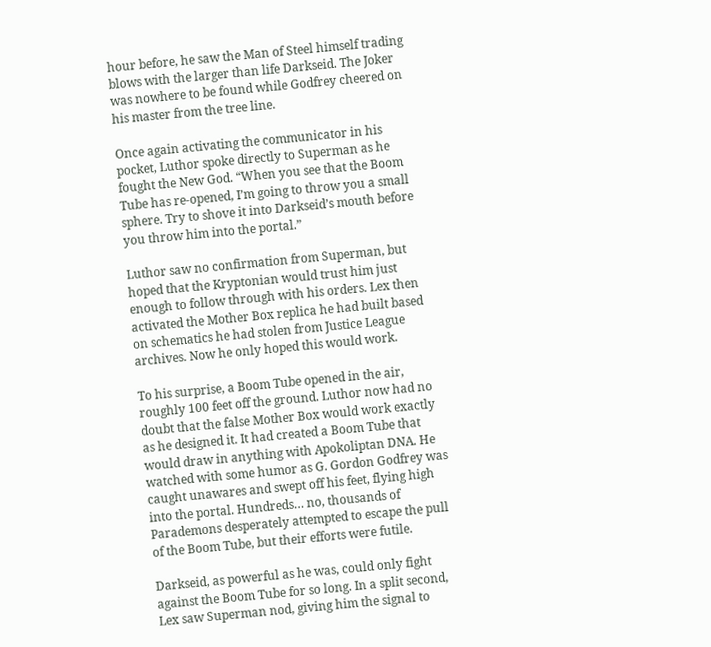hour before, he saw the Man of Steel himself trading blows with the larger than life Darkseid. The Joker was nowhere to be found while Godfrey cheered on his master from the tree line.

Once again activating the communicator in his pocket, Luthor spoke directly to Superman as he fought the New God. “When you see that the Boom Tube has re-opened, I’m going to throw you a small sphere. Try to shove it into Darkseid’s mouth before you throw him into the portal.”

Luthor saw no confirmation from Superman, but hoped that the Kryptonian would trust him just enough to follow through with his orders. Lex then activated the Mother Box replica he had built based on schematics he had stolen from Justice League archives. Now he only hoped this would work.

To his surprise, a Boom Tube opened in the air, roughly 100 feet off the ground. Luthor now had no doubt that the false Mother Box would work exactly as he designed it. It had created a Boom Tube that would draw in anything with Apokoliptan DNA. He watched with some humor as G. Gordon Godfrey was caught unawares and swept off his feet, flying high into the portal. Hundreds… no, thousands of Parademons desperately attempted to escape the pull of the Boom Tube, but their efforts were futile.

Darkseid, as powerful as he was, could only fight against the Boom Tube for so long. In a split second, Lex saw Superman nod, giving him the signal to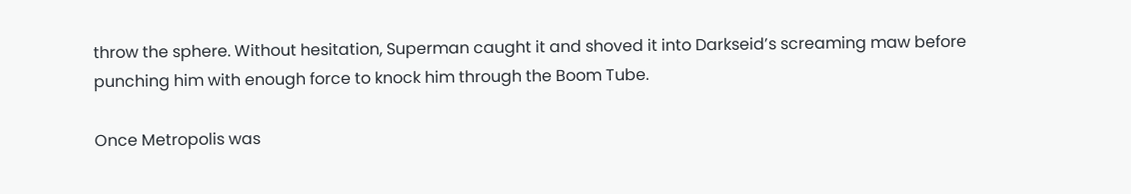throw the sphere. Without hesitation, Superman caught it and shoved it into Darkseid’s screaming maw before punching him with enough force to knock him through the Boom Tube.

Once Metropolis was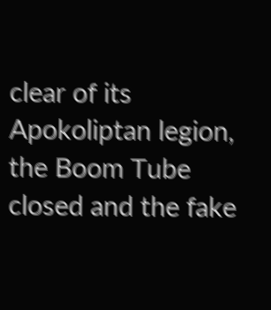clear of its Apokoliptan legion, the Boom Tube closed and the fake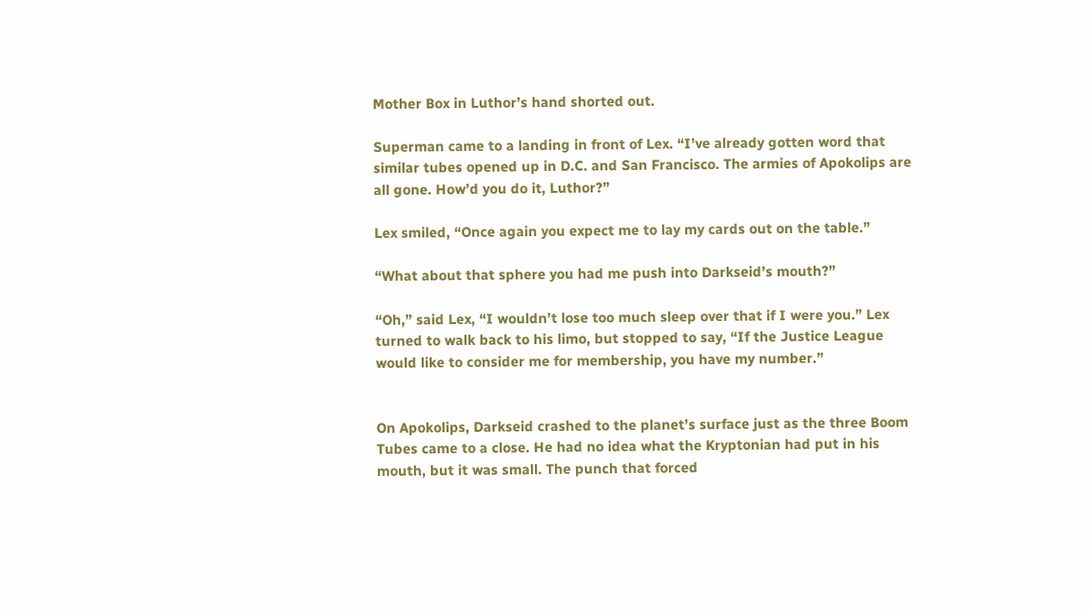Mother Box in Luthor’s hand shorted out.

Superman came to a landing in front of Lex. “I’ve already gotten word that similar tubes opened up in D.C. and San Francisco. The armies of Apokolips are all gone. How’d you do it, Luthor?”

Lex smiled, “Once again you expect me to lay my cards out on the table.”

“What about that sphere you had me push into Darkseid’s mouth?”

“Oh,” said Lex, “I wouldn’t lose too much sleep over that if I were you.” Lex turned to walk back to his limo, but stopped to say, “If the Justice League would like to consider me for membership, you have my number.”


On Apokolips, Darkseid crashed to the planet’s surface just as the three Boom Tubes came to a close. He had no idea what the Kryptonian had put in his mouth, but it was small. The punch that forced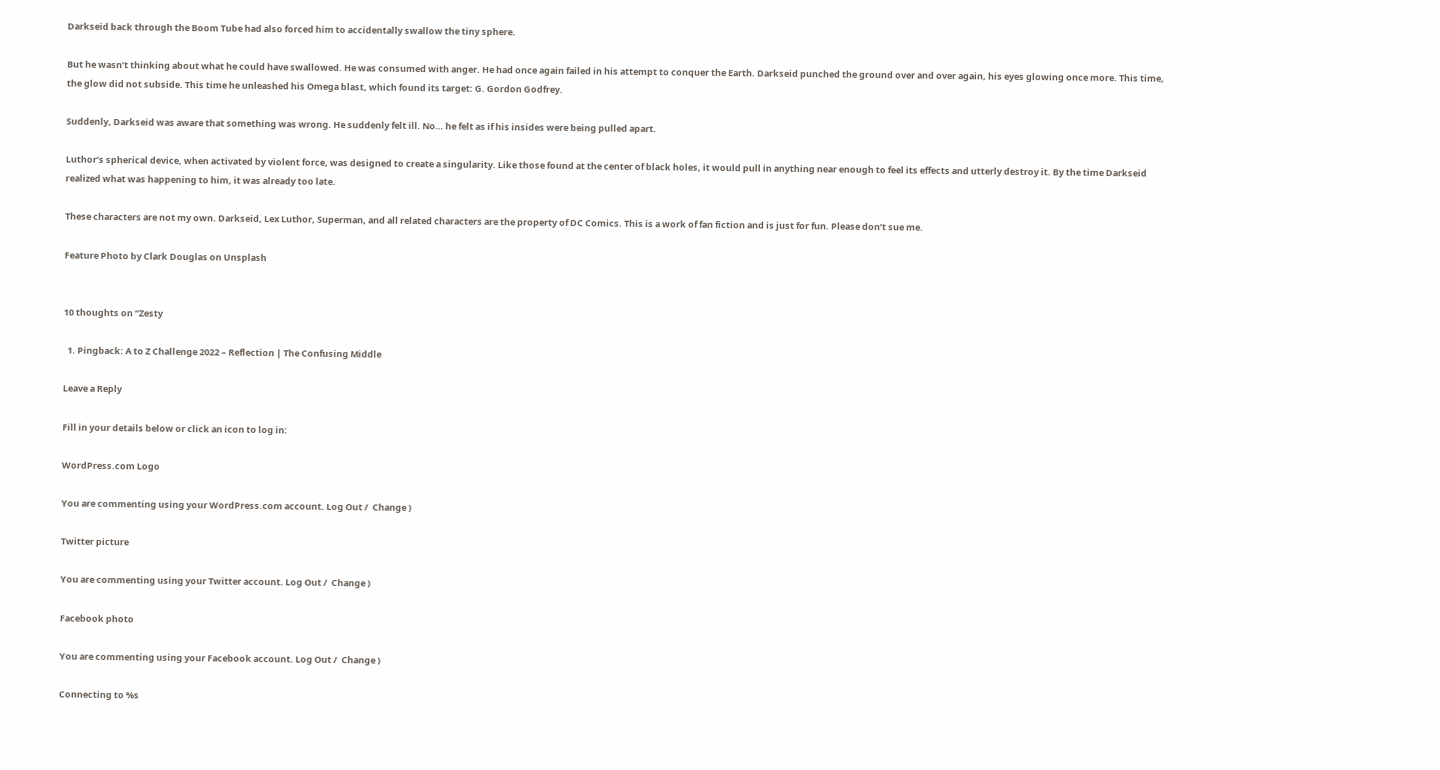Darkseid back through the Boom Tube had also forced him to accidentally swallow the tiny sphere.

But he wasn’t thinking about what he could have swallowed. He was consumed with anger. He had once again failed in his attempt to conquer the Earth. Darkseid punched the ground over and over again, his eyes glowing once more. This time, the glow did not subside. This time he unleashed his Omega blast, which found its target: G. Gordon Godfrey.

Suddenly, Darkseid was aware that something was wrong. He suddenly felt ill. No… he felt as if his insides were being pulled apart.

Luthor’s spherical device, when activated by violent force, was designed to create a singularity. Like those found at the center of black holes, it would pull in anything near enough to feel its effects and utterly destroy it. By the time Darkseid realized what was happening to him, it was already too late.

These characters are not my own. Darkseid, Lex Luthor, Superman, and all related characters are the property of DC Comics. This is a work of fan fiction and is just for fun. Please don’t sue me.

Feature Photo by Clark Douglas on Unsplash


10 thoughts on “Zesty

  1. Pingback: A to Z Challenge 2022 – Reflection | The Confusing Middle

Leave a Reply

Fill in your details below or click an icon to log in:

WordPress.com Logo

You are commenting using your WordPress.com account. Log Out /  Change )

Twitter picture

You are commenting using your Twitter account. Log Out /  Change )

Facebook photo

You are commenting using your Facebook account. Log Out /  Change )

Connecting to %s